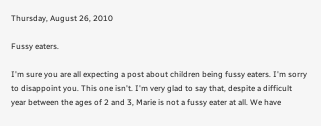Thursday, August 26, 2010

Fussy eaters.

I'm sure you are all expecting a post about children being fussy eaters. I'm sorry to disappoint you. This one isn't. I'm very glad to say that, despite a difficult year between the ages of 2 and 3, Marie is not a fussy eater at all. We have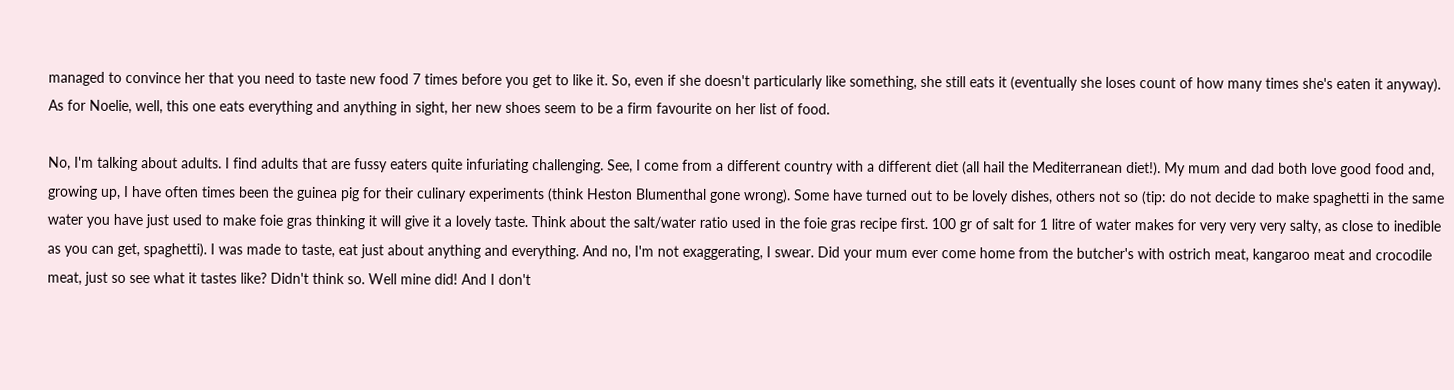managed to convince her that you need to taste new food 7 times before you get to like it. So, even if she doesn't particularly like something, she still eats it (eventually she loses count of how many times she's eaten it anyway). As for Noelie, well, this one eats everything and anything in sight, her new shoes seem to be a firm favourite on her list of food.

No, I'm talking about adults. I find adults that are fussy eaters quite infuriating challenging. See, I come from a different country with a different diet (all hail the Mediterranean diet!). My mum and dad both love good food and, growing up, I have often times been the guinea pig for their culinary experiments (think Heston Blumenthal gone wrong). Some have turned out to be lovely dishes, others not so (tip: do not decide to make spaghetti in the same water you have just used to make foie gras thinking it will give it a lovely taste. Think about the salt/water ratio used in the foie gras recipe first. 100 gr of salt for 1 litre of water makes for very very very salty, as close to inedible as you can get, spaghetti). I was made to taste, eat just about anything and everything. And no, I'm not exaggerating, I swear. Did your mum ever come home from the butcher's with ostrich meat, kangaroo meat and crocodile meat, just so see what it tastes like? Didn't think so. Well mine did! And I don't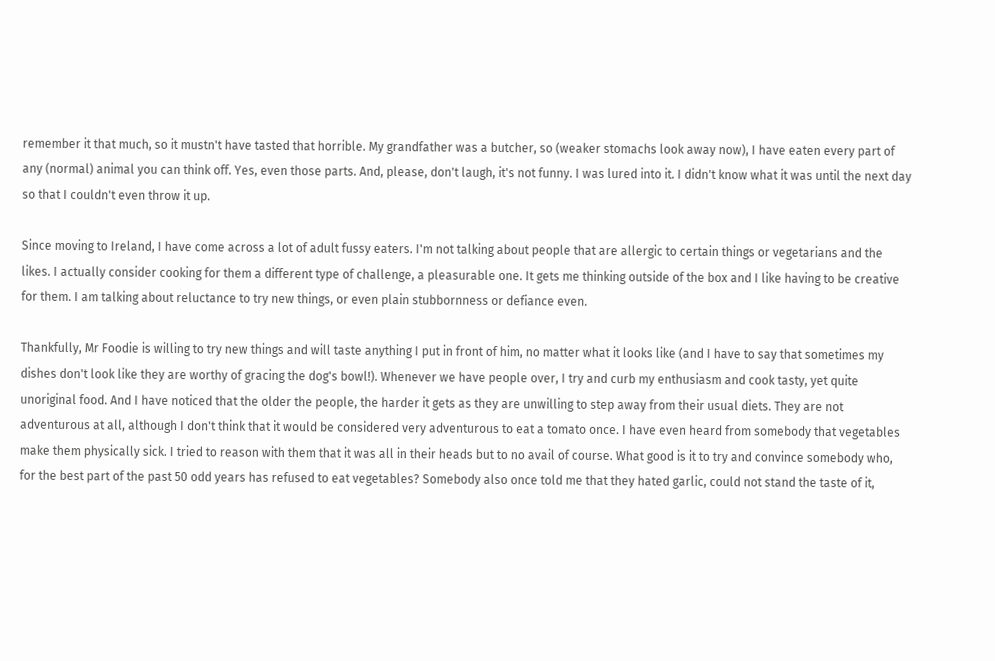remember it that much, so it mustn't have tasted that horrible. My grandfather was a butcher, so (weaker stomachs look away now), I have eaten every part of any (normal) animal you can think off. Yes, even those parts. And, please, don't laugh, it's not funny. I was lured into it. I didn't know what it was until the next day so that I couldn't even throw it up.

Since moving to Ireland, I have come across a lot of adult fussy eaters. I'm not talking about people that are allergic to certain things or vegetarians and the likes. I actually consider cooking for them a different type of challenge, a pleasurable one. It gets me thinking outside of the box and I like having to be creative for them. I am talking about reluctance to try new things, or even plain stubbornness or defiance even.

Thankfully, Mr Foodie is willing to try new things and will taste anything I put in front of him, no matter what it looks like (and I have to say that sometimes my dishes don't look like they are worthy of gracing the dog's bowl!). Whenever we have people over, I try and curb my enthusiasm and cook tasty, yet quite unoriginal food. And I have noticed that the older the people, the harder it gets as they are unwilling to step away from their usual diets. They are not adventurous at all, although I don't think that it would be considered very adventurous to eat a tomato once. I have even heard from somebody that vegetables make them physically sick. I tried to reason with them that it was all in their heads but to no avail of course. What good is it to try and convince somebody who, for the best part of the past 50 odd years has refused to eat vegetables? Somebody also once told me that they hated garlic, could not stand the taste of it,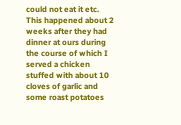could not eat it etc. This happened about 2 weeks after they had dinner at ours during the course of which I served a chicken stuffed with about 10 cloves of garlic and some roast potatoes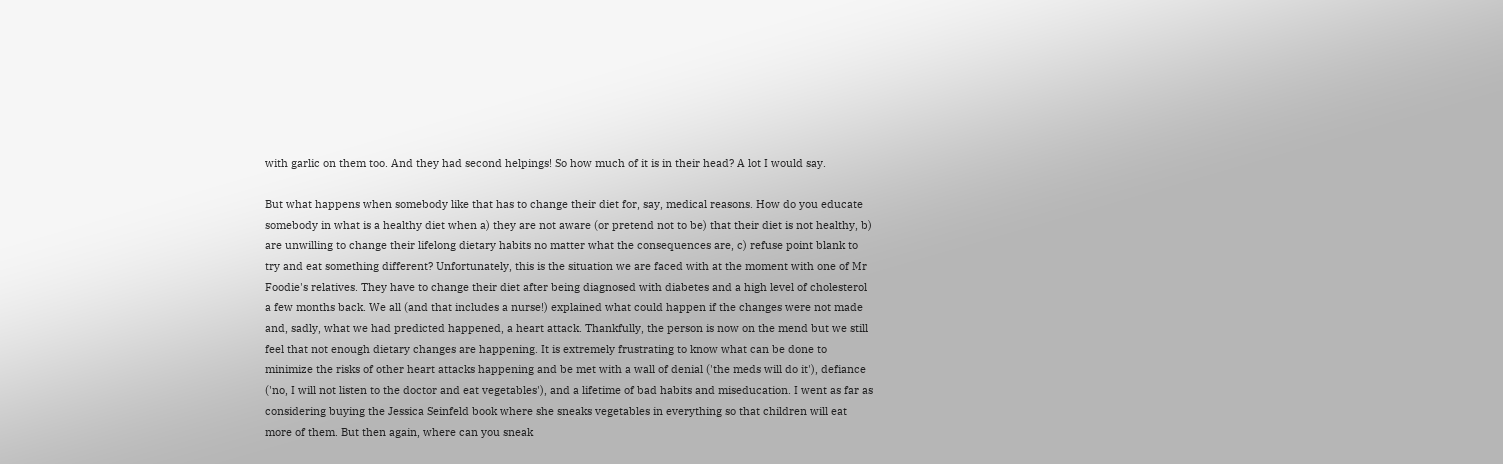with garlic on them too. And they had second helpings! So how much of it is in their head? A lot I would say.

But what happens when somebody like that has to change their diet for, say, medical reasons. How do you educate somebody in what is a healthy diet when a) they are not aware (or pretend not to be) that their diet is not healthy, b) are unwilling to change their lifelong dietary habits no matter what the consequences are, c) refuse point blank to try and eat something different? Unfortunately, this is the situation we are faced with at the moment with one of Mr Foodie's relatives. They have to change their diet after being diagnosed with diabetes and a high level of cholesterol a few months back. We all (and that includes a nurse!) explained what could happen if the changes were not made and, sadly, what we had predicted happened, a heart attack. Thankfully, the person is now on the mend but we still feel that not enough dietary changes are happening. It is extremely frustrating to know what can be done to minimize the risks of other heart attacks happening and be met with a wall of denial ('the meds will do it'), defiance ('no, I will not listen to the doctor and eat vegetables'), and a lifetime of bad habits and miseducation. I went as far as considering buying the Jessica Seinfeld book where she sneaks vegetables in everything so that children will eat more of them. But then again, where can you sneak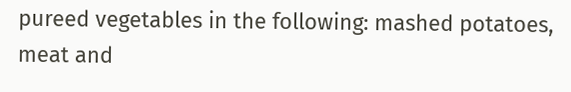pureed vegetables in the following: mashed potatoes, meat and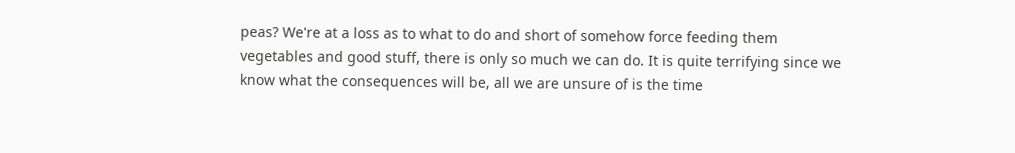peas? We're at a loss as to what to do and short of somehow force feeding them vegetables and good stuff, there is only so much we can do. It is quite terrifying since we know what the consequences will be, all we are unsure of is the time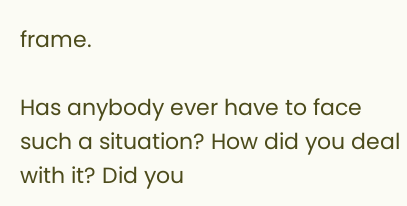frame.

Has anybody ever have to face such a situation? How did you deal with it? Did you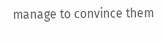manage to convince them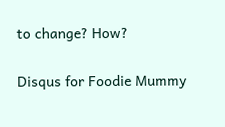to change? How?

Disqus for Foodie Mummy